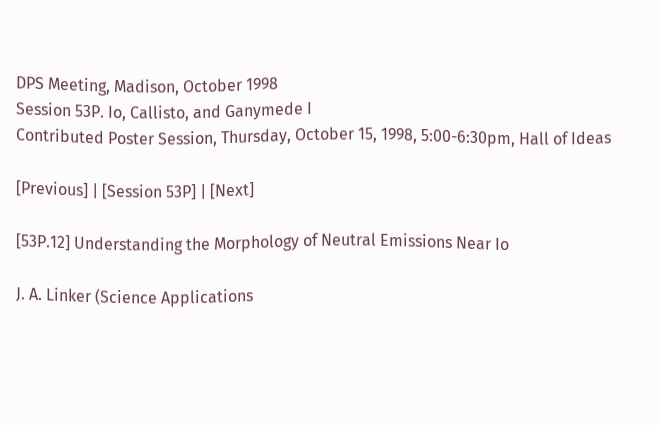DPS Meeting, Madison, October 1998
Session 53P. Io, Callisto, and Ganymede I
Contributed Poster Session, Thursday, October 15, 1998, 5:00-6:30pm, Hall of Ideas

[Previous] | [Session 53P] | [Next]

[53P.12] Understanding the Morphology of Neutral Emissions Near Io

J. A. Linker (Science Applications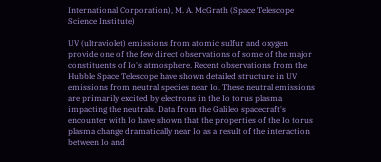International Corporation), M. A. McGrath (Space Telescope Science Institute)

UV (ultraviolet) emissions from atomic sulfur and oxygen provide one of the few direct observations of some of the major constituents of Io's atmosphere. Recent observations from the Hubble Space Telescope have shown detailed structure in UV emissions from neutral species near Io. These neutral emissions are primarily excited by electrons in the Io torus plasma impacting the neutrals. Data from the Galileo spacecraft's encounter with Io have shown that the properties of the Io torus plasma change dramatically near Io as a result of the interaction between Io and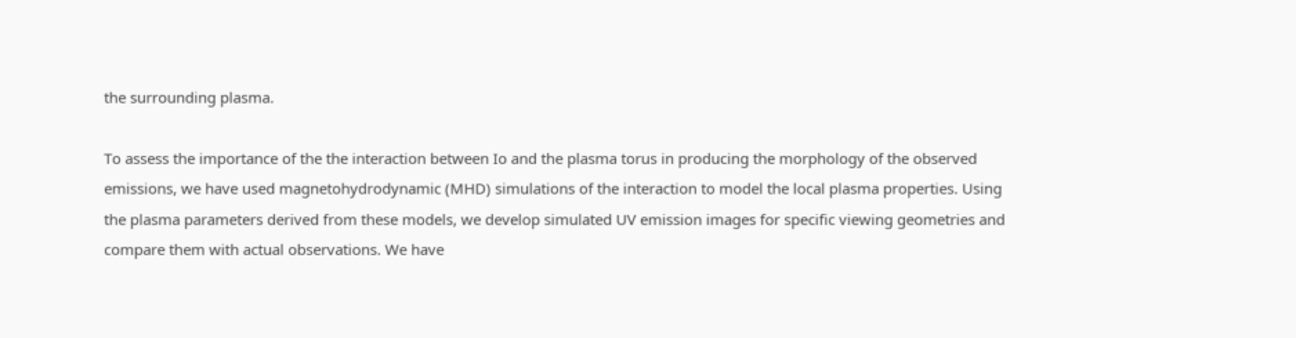the surrounding plasma.

To assess the importance of the the interaction between Io and the plasma torus in producing the morphology of the observed emissions, we have used magnetohydrodynamic (MHD) simulations of the interaction to model the local plasma properties. Using the plasma parameters derived from these models, we develop simulated UV emission images for specific viewing geometries and compare them with actual observations. We have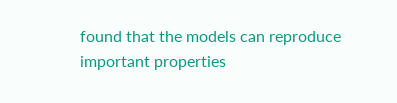found that the models can reproduce important properties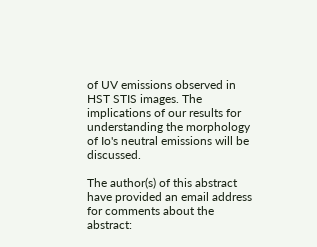of UV emissions observed in HST STIS images. The implications of our results for understanding the morphology of Io's neutral emissions will be discussed.

The author(s) of this abstract have provided an email address for comments about the abstract: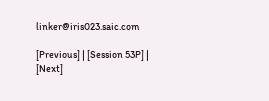linker@iris023.saic.com

[Previous] | [Session 53P] | [Next]